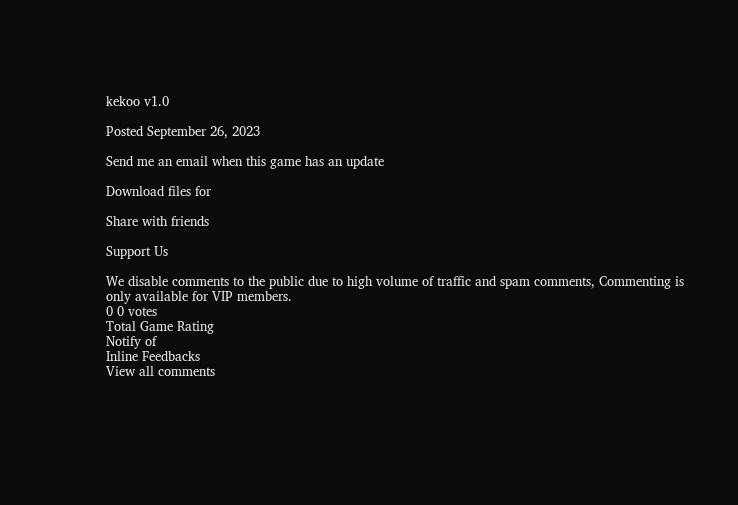kekoo v1.0

Posted September 26, 2023

Send me an email when this game has an update

Download files for

Share with friends

Support Us

We disable comments to the public due to high volume of traffic and spam comments, Commenting is only available for VIP members.
0 0 votes
Total Game Rating
Notify of
Inline Feedbacks
View all comments